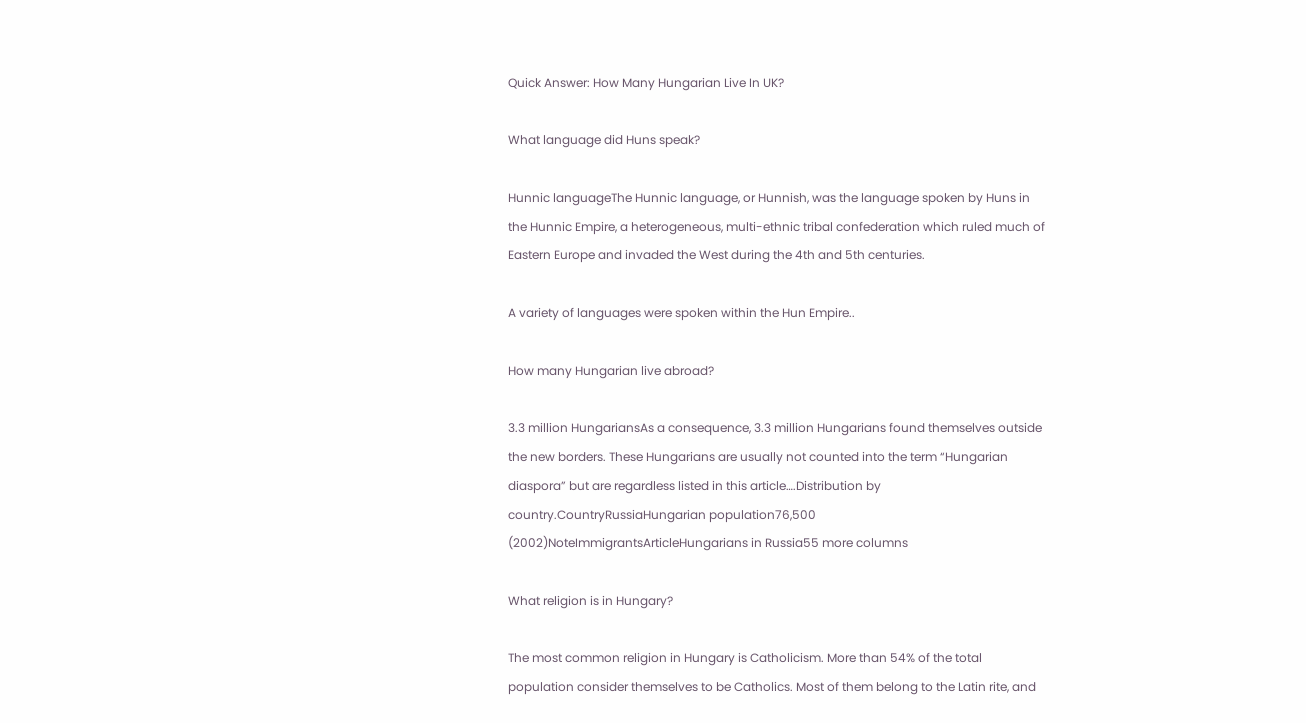Quick Answer: How Many Hungarian Live In UK?

What language did Huns speak?

Hunnic languageThe Hunnic language, or Hunnish, was the language spoken by Huns in the Hunnic Empire, a heterogeneous, multi-ethnic tribal confederation which ruled much of Eastern Europe and invaded the West during the 4th and 5th centuries.

A variety of languages were spoken within the Hun Empire..

How many Hungarian live abroad?

3.3 million HungariansAs a consequence, 3.3 million Hungarians found themselves outside the new borders. These Hungarians are usually not counted into the term “Hungarian diaspora” but are regardless listed in this article….Distribution by country.CountryRussiaHungarian population76,500 (2002)NoteImmigrantsArticleHungarians in Russia55 more columns

What religion is in Hungary?

The most common religion in Hungary is Catholicism. More than 54% of the total population consider themselves to be Catholics. Most of them belong to the Latin rite, and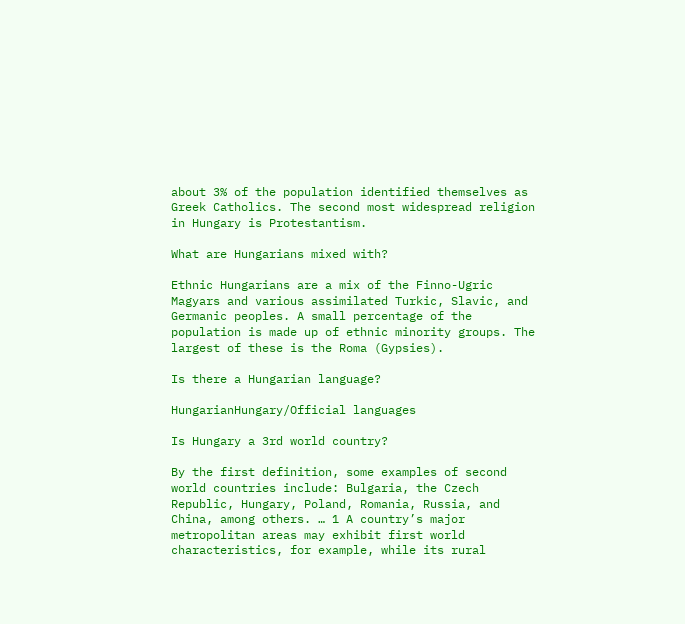about 3% of the population identified themselves as Greek Catholics. The second most widespread religion in Hungary is Protestantism.

What are Hungarians mixed with?

Ethnic Hungarians are a mix of the Finno-Ugric Magyars and various assimilated Turkic, Slavic, and Germanic peoples. A small percentage of the population is made up of ethnic minority groups. The largest of these is the Roma (Gypsies).

Is there a Hungarian language?

HungarianHungary/Official languages

Is Hungary a 3rd world country?

By the first definition, some examples of second world countries include: Bulgaria, the Czech Republic, Hungary, Poland, Romania, Russia, and China, among others. … 1 A country’s major metropolitan areas may exhibit first world characteristics, for example, while its rural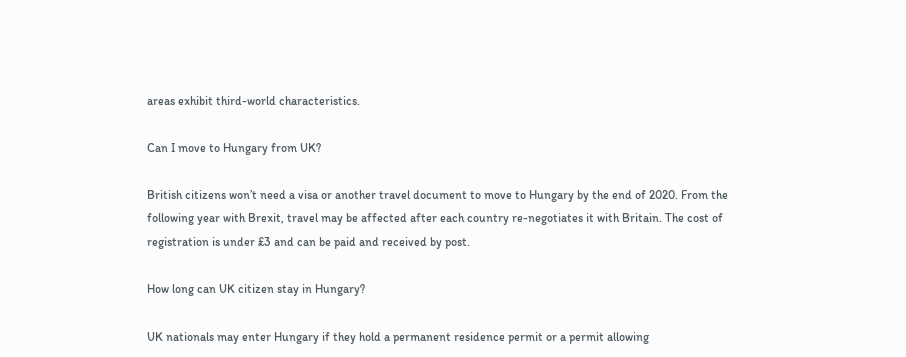areas exhibit third-world characteristics.

Can I move to Hungary from UK?

British citizens won’t need a visa or another travel document to move to Hungary by the end of 2020. From the following year with Brexit, travel may be affected after each country re-negotiates it with Britain. The cost of registration is under £3 and can be paid and received by post.

How long can UK citizen stay in Hungary?

UK nationals may enter Hungary if they hold a permanent residence permit or a permit allowing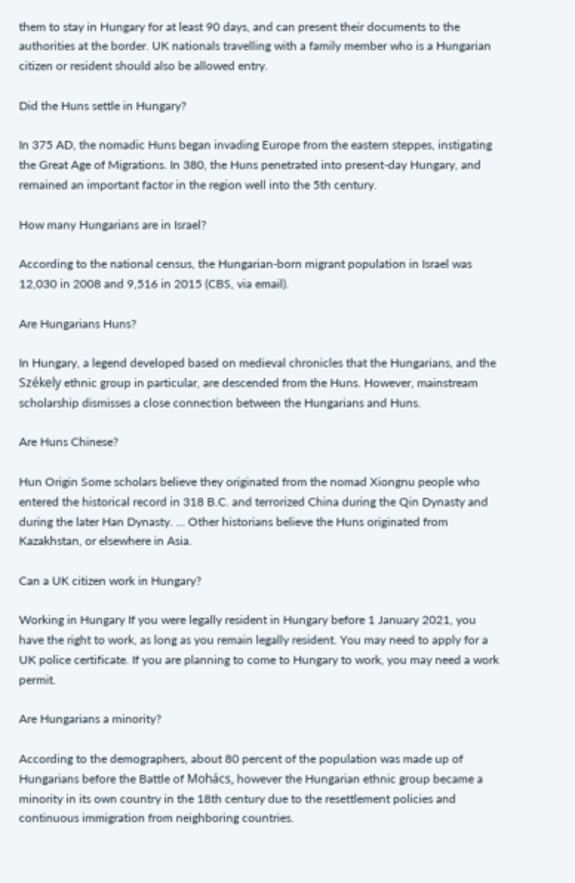them to stay in Hungary for at least 90 days, and can present their documents to the authorities at the border. UK nationals travelling with a family member who is a Hungarian citizen or resident should also be allowed entry.

Did the Huns settle in Hungary?

In 375 AD, the nomadic Huns began invading Europe from the eastern steppes, instigating the Great Age of Migrations. In 380, the Huns penetrated into present-day Hungary, and remained an important factor in the region well into the 5th century.

How many Hungarians are in Israel?

According to the national census, the Hungarian‐born migrant population in Israel was 12,030 in 2008 and 9,516 in 2015 (CBS, via email).

Are Hungarians Huns?

In Hungary, a legend developed based on medieval chronicles that the Hungarians, and the Székely ethnic group in particular, are descended from the Huns. However, mainstream scholarship dismisses a close connection between the Hungarians and Huns.

Are Huns Chinese?

Hun Origin Some scholars believe they originated from the nomad Xiongnu people who entered the historical record in 318 B.C. and terrorized China during the Qin Dynasty and during the later Han Dynasty. … Other historians believe the Huns originated from Kazakhstan, or elsewhere in Asia.

Can a UK citizen work in Hungary?

Working in Hungary If you were legally resident in Hungary before 1 January 2021, you have the right to work, as long as you remain legally resident. You may need to apply for a UK police certificate. If you are planning to come to Hungary to work, you may need a work permit.

Are Hungarians a minority?

According to the demographers, about 80 percent of the population was made up of Hungarians before the Battle of Mohács, however the Hungarian ethnic group became a minority in its own country in the 18th century due to the resettlement policies and continuous immigration from neighboring countries.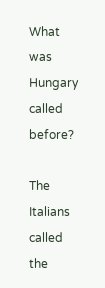What was Hungary called before?

The Italians called the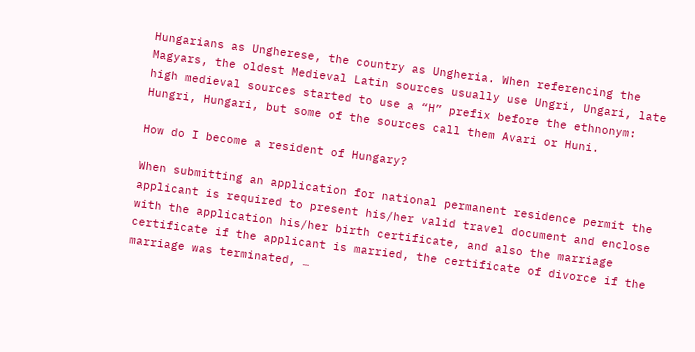Hungarians as Ungherese, the country as Ungheria. When referencing the Magyars, the oldest Medieval Latin sources usually use Ungri, Ungari, late high medieval sources started to use a “H” prefix before the ethnonym: Hungri, Hungari, but some of the sources call them Avari or Huni.

How do I become a resident of Hungary?

When submitting an application for national permanent residence permit the applicant is required to present his/her valid travel document and enclose with the application his/her birth certificate, and also the marriage certificate if the applicant is married, the certificate of divorce if the marriage was terminated, …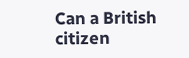Can a British citizen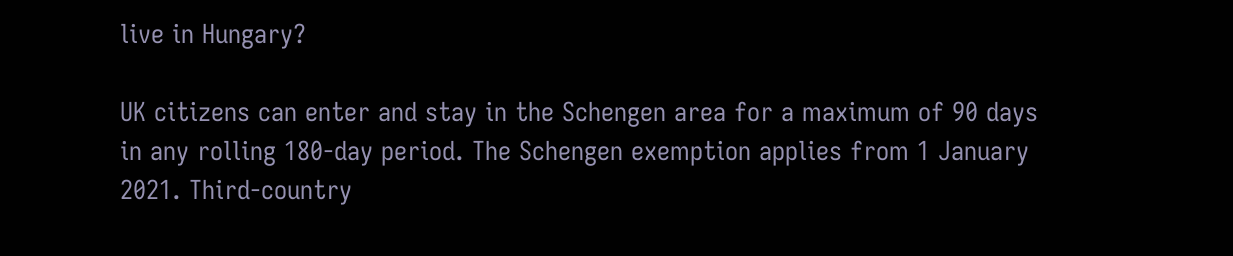live in Hungary?

UK citizens can enter and stay in the Schengen area for a maximum of 90 days in any rolling 180-day period. The Schengen exemption applies from 1 January 2021. Third-country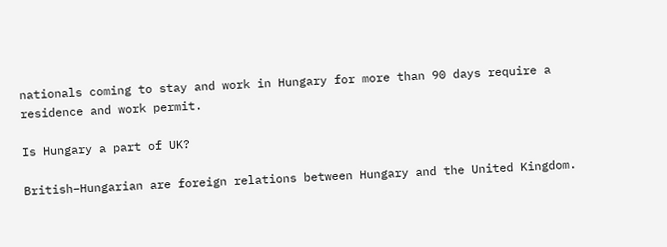nationals coming to stay and work in Hungary for more than 90 days require a residence and work permit.

Is Hungary a part of UK?

British–Hungarian are foreign relations between Hungary and the United Kingdom.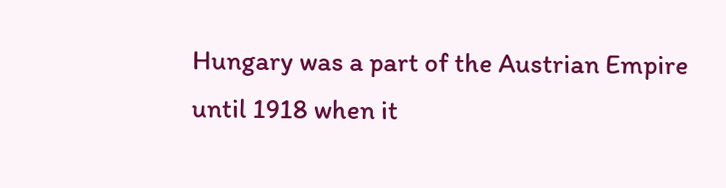Hungary was a part of the Austrian Empire until 1918 when it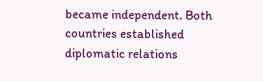became independent. Both countries established diplomatic relations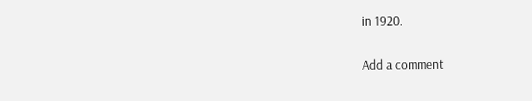in 1920.

Add a comment